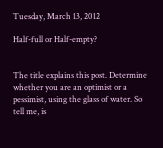Tuesday, March 13, 2012

Half-full or Half-empty?


The title explains this post. Determine whether you are an optimist or a pessimist, using the glass of water. So tell me, is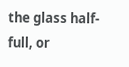the glass half-full, or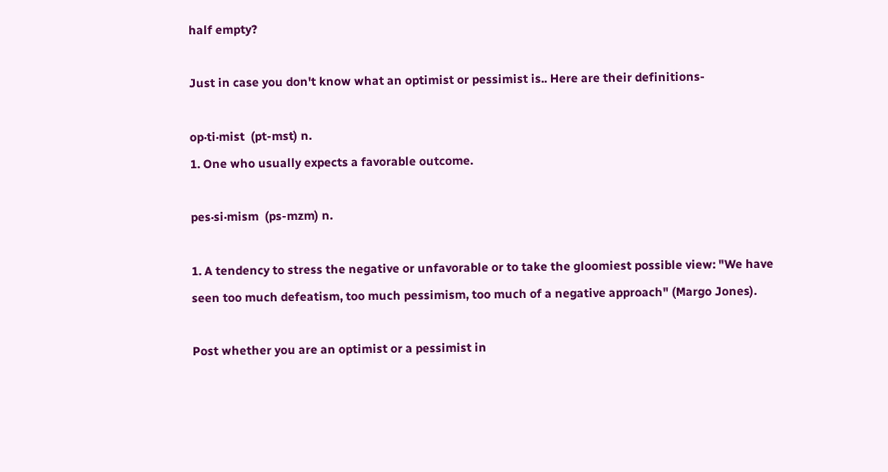half empty?

Just in case you don't know what an optimist or pessimist is.. Here are their definitions-

op·ti·mist  (pt-mst) n.
1. One who usually expects a favorable outcome.

pes·si·mism  (ps-mzm) n.

1. A tendency to stress the negative or unfavorable or to take the gloomiest possible view: "We have seen too much defeatism, too much pessimism, too much of a negative approach" (Margo Jones).

Post whether you are an optimist or a pessimist in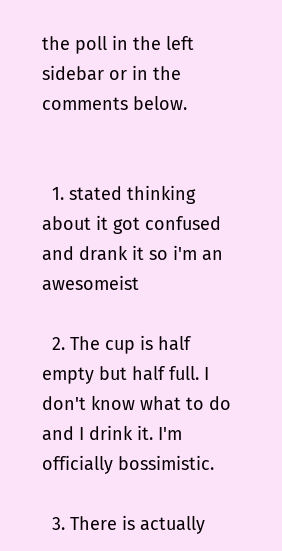the poll in the left sidebar or in the comments below.


  1. stated thinking about it got confused and drank it so i'm an awesomeist

  2. The cup is half empty but half full. I don't know what to do and I drink it. I'm officially bossimistic.

  3. There is actually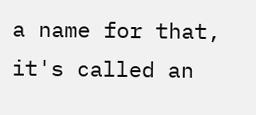a name for that, it's called an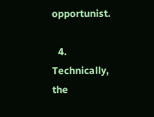opportunist.

  4. Technically, the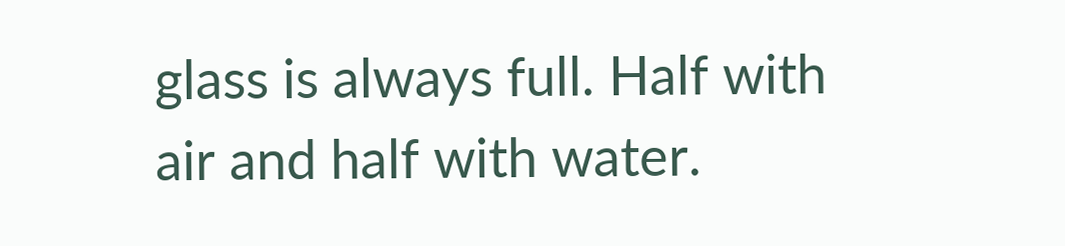glass is always full. Half with air and half with water.